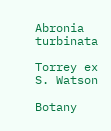Abronia turbinata

Torrey ex S. Watson

Botany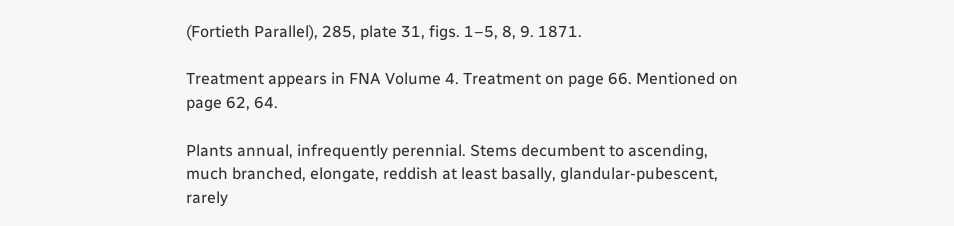(Fortieth Parallel), 285, plate 31, figs. 1–5, 8, 9. 1871.

Treatment appears in FNA Volume 4. Treatment on page 66. Mentioned on page 62, 64.

Plants annual, infrequently perennial. Stems decumbent to ascending, much branched, elongate, reddish at least basally, glandular-pubescent, rarely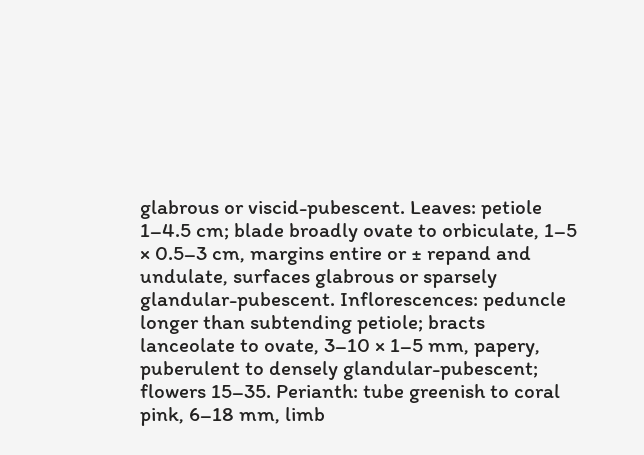glabrous or viscid-pubescent. Leaves: petiole 1–4.5 cm; blade broadly ovate to orbiculate, 1–5 × 0.5–3 cm, margins entire or ± repand and undulate, surfaces glabrous or sparsely glandular-pubescent. Inflorescences: peduncle longer than subtending petiole; bracts lanceolate to ovate, 3–10 × 1–5 mm, papery, puberulent to densely glandular-pubescent; flowers 15–35. Perianth: tube greenish to coral pink, 6–18 mm, limb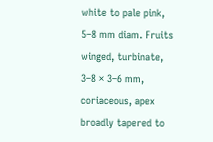white to pale pink, 5–8 mm diam. Fruits winged, turbinate, 3–8 × 3–6 mm, coriaceous, apex broadly tapered to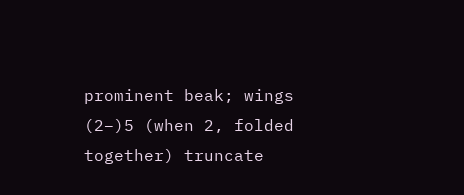prominent beak; wings (2–)5 (when 2, folded together) truncate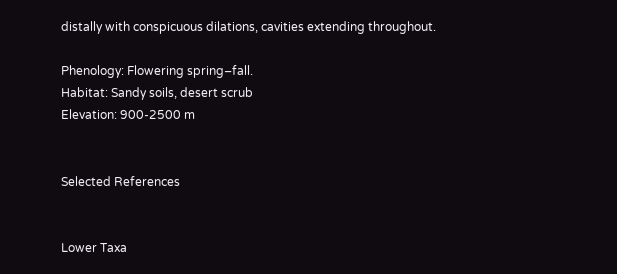distally with conspicuous dilations, cavities extending throughout.

Phenology: Flowering spring–fall.
Habitat: Sandy soils, desert scrub
Elevation: 900-2500 m


Selected References


Lower Taxa